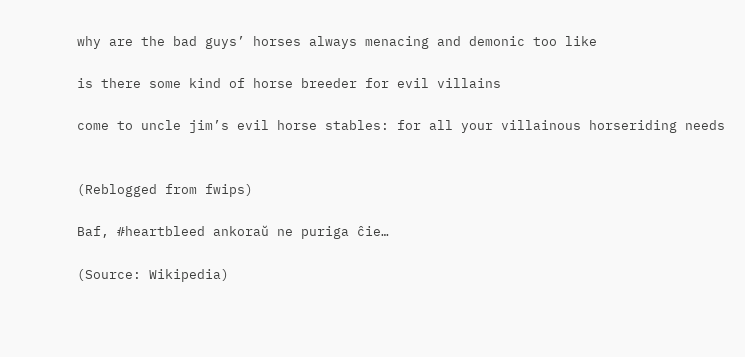why are the bad guys’ horses always menacing and demonic too like

is there some kind of horse breeder for evil villains

come to uncle jim’s evil horse stables: for all your villainous horseriding needs


(Reblogged from fwips)

Baf, #heartbleed ankoraŭ ne puriga ĉie…

(Source: Wikipedia)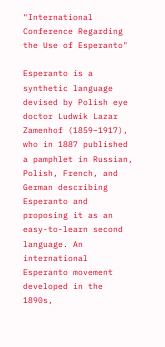"International Conference Regarding the Use of Esperanto"

Esperanto is a synthetic language devised by Polish eye doctor Ludwik Lazar Zamenhof (1859–1917), who in 1887 published a pamphlet in Russian, Polish, French, and German describing Esperanto and proposing it as an easy-to-learn second language. An international Esperanto movement developed in the 1890s,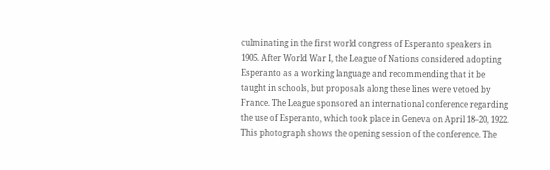culminating in the first world congress of Esperanto speakers in 1905. After World War I, the League of Nations considered adopting Esperanto as a working language and recommending that it be taught in schools, but proposals along these lines were vetoed by France. The League sponsored an international conference regarding the use of Esperanto, which took place in Geneva on April 18–20, 1922. This photograph shows the opening session of the conference. The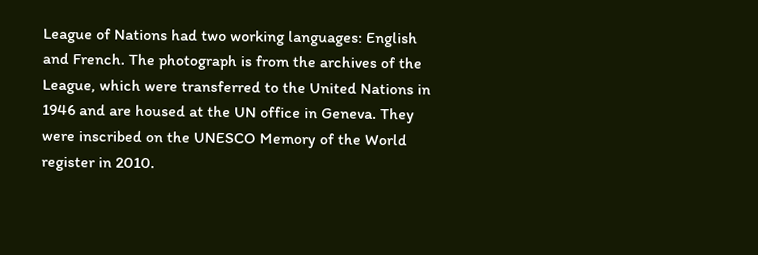League of Nations had two working languages: English and French. The photograph is from the archives of the League, which were transferred to the United Nations in 1946 and are housed at the UN office in Geneva. They were inscribed on the UNESCO Memory of the World register in 2010.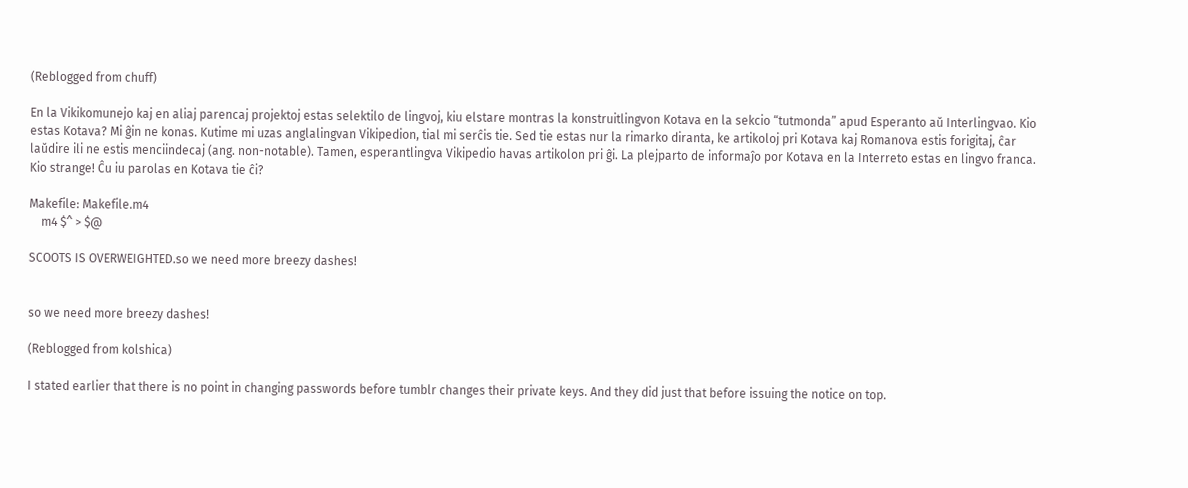(Reblogged from chuff)

En la Vikikomunejo kaj en aliaj parencaj projektoj estas selektilo de lingvoj, kiu elstare montras la konstruitlingvon Kotava en la sekcio “tutmonda” apud Esperanto aŭ Interlingvao. Kio estas Kotava? Mi ĝin ne konas. Kutime mi uzas anglalingvan Vikipedion, tial mi serĉis tie. Sed tie estas nur la rimarko diranta, ke artikoloj pri Kotava kaj Romanova estis forigitaj, ĉar laŭdire ili ne estis menciindecaj (ang. non-notable). Tamen, esperantlingva Vikipedio havas artikolon pri ĝi. La plejparto de informaĵo por Kotava en la Interreto estas en lingvo franca. Kio strange! Ĉu iu parolas en Kotava tie ĉi?

Makefile: Makefile.m4
    m4 $^ > $@

SCOOTS IS OVERWEIGHTED.so we need more breezy dashes!


so we need more breezy dashes!

(Reblogged from kolshica)

I stated earlier that there is no point in changing passwords before tumblr changes their private keys. And they did just that before issuing the notice on top.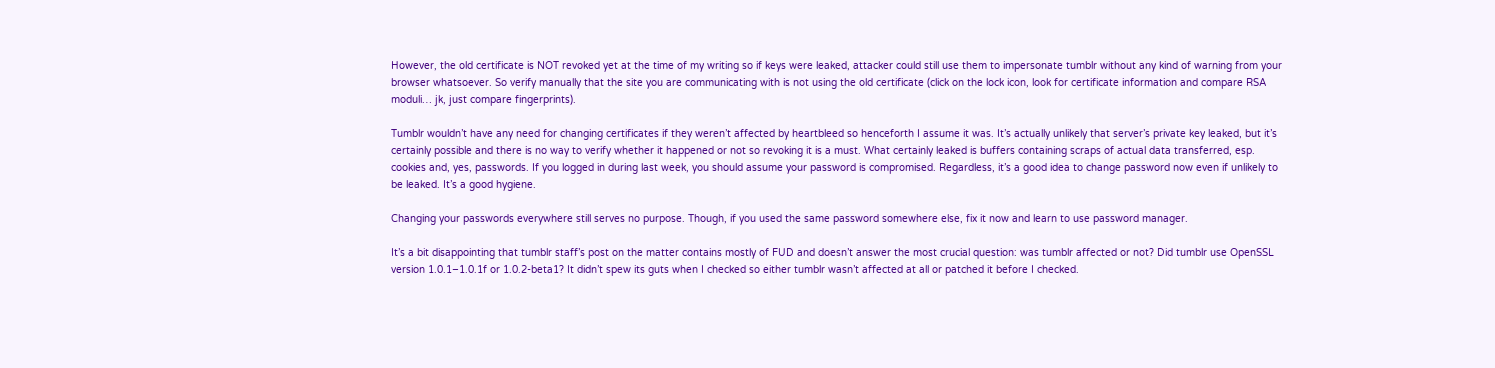However, the old certificate is NOT revoked yet at the time of my writing so if keys were leaked, attacker could still use them to impersonate tumblr without any kind of warning from your browser whatsoever. So verify manually that the site you are communicating with is not using the old certificate (click on the lock icon, look for certificate information and compare RSA moduli… jk, just compare fingerprints).

Tumblr wouldn’t have any need for changing certificates if they weren’t affected by heartbleed so henceforth I assume it was. It’s actually unlikely that server’s private key leaked, but it’s certainly possible and there is no way to verify whether it happened or not so revoking it is a must. What certainly leaked is buffers containing scraps of actual data transferred, esp. cookies and, yes, passwords. If you logged in during last week, you should assume your password is compromised. Regardless, it’s a good idea to change password now even if unlikely to be leaked. It’s a good hygiene.

Changing your passwords everywhere still serves no purpose. Though, if you used the same password somewhere else, fix it now and learn to use password manager.

It’s a bit disappointing that tumblr staff’s post on the matter contains mostly of FUD and doesn’t answer the most crucial question: was tumblr affected or not? Did tumblr use OpenSSL version 1.0.1–1.0.1f or 1.0.2-beta1? It didn’t spew its guts when I checked so either tumblr wasn’t affected at all or patched it before I checked.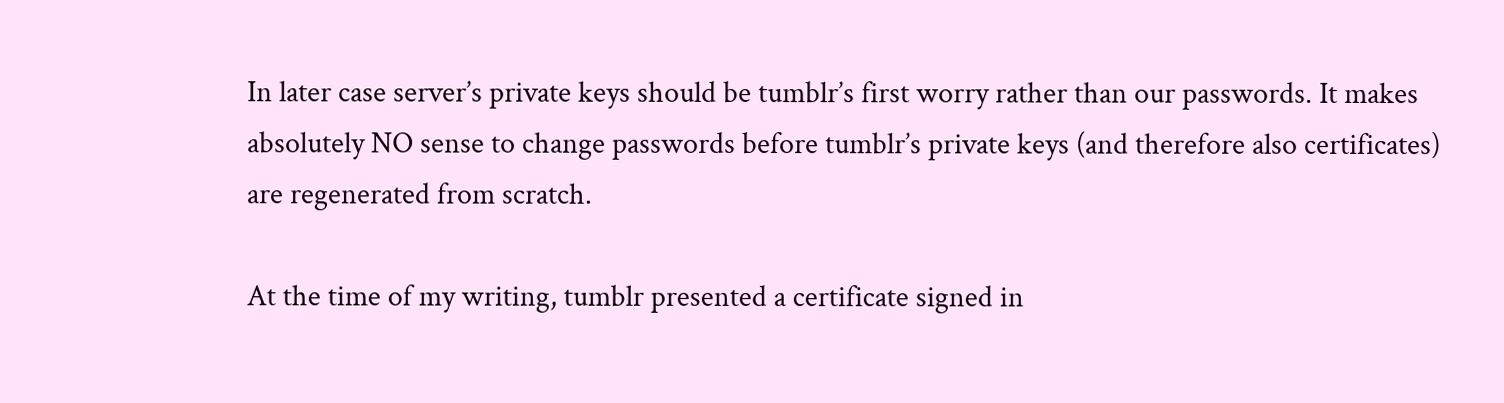In later case server’s private keys should be tumblr’s first worry rather than our passwords. It makes absolutely NO sense to change passwords before tumblr’s private keys (and therefore also certificates) are regenerated from scratch.

At the time of my writing, tumblr presented a certificate signed in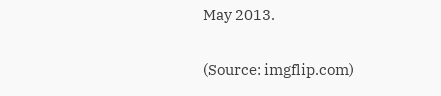May 2013.

(Source: imgflip.com)